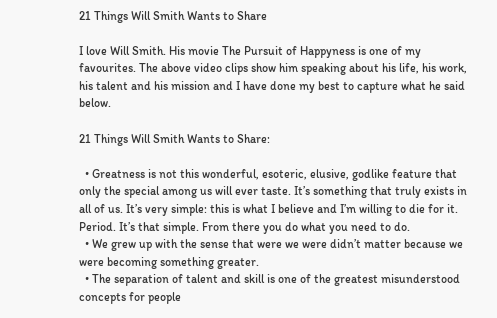21 Things Will Smith Wants to Share

I love Will Smith. His movie The Pursuit of Happyness is one of my favourites. The above video clips show him speaking about his life, his work, his talent and his mission and I have done my best to capture what he said below.

21 Things Will Smith Wants to Share:

  • Greatness is not this wonderful, esoteric, elusive, godlike feature that only the special among us will ever taste. It’s something that truly exists in all of us. It’s very simple: this is what I believe and I’m willing to die for it. Period. It’s that simple. From there you do what you need to do.
  • We grew up with the sense that were we were didn’t matter because we were becoming something greater.
  • The separation of talent and skill is one of the greatest misunderstood concepts for people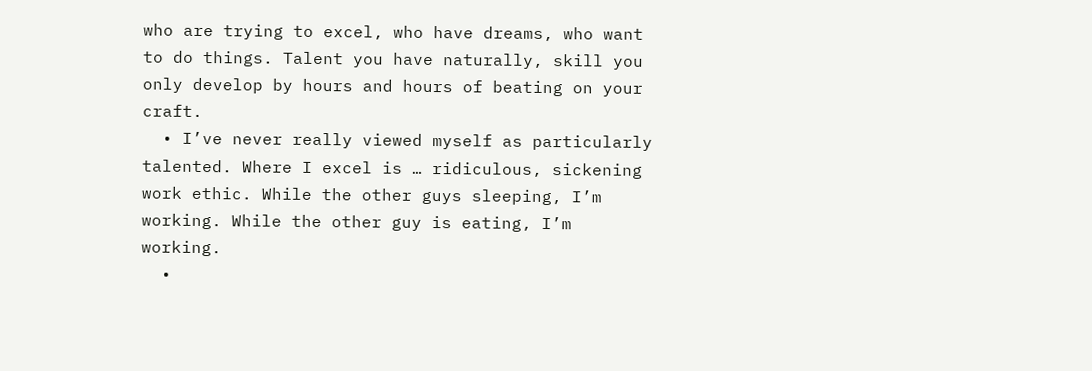who are trying to excel, who have dreams, who want to do things. Talent you have naturally, skill you only develop by hours and hours of beating on your craft.
  • I’ve never really viewed myself as particularly talented. Where I excel is … ridiculous, sickening work ethic. While the other guys sleeping, I’m working. While the other guy is eating, I’m working.
  •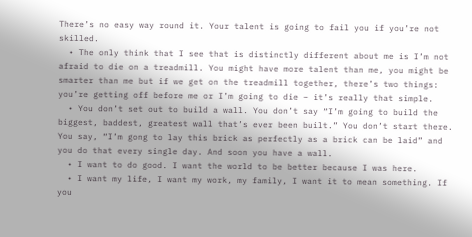There’s no easy way round it. Your talent is going to fail you if you’re not skilled.
  • The only think that I see that is distinctly different about me is I’m not afraid to die on a treadmill. You might have more talent than me, you might be smarter than me but if we get on the treadmill together, there’s two things: you’re getting off before me or I’m going to die – it’s really that simple.
  • You don’t set out to build a wall. You don’t say “I’m going to build the biggest, baddest, greatest wall that’s ever been built.” You don’t start there. You say, “I’m gong to lay this brick as perfectly as a brick can be laid” and you do that every single day. And soon you have a wall.
  • I want to do good. I want the world to be better because I was here.
  • I want my life, I want my work, my family, I want it to mean something. If you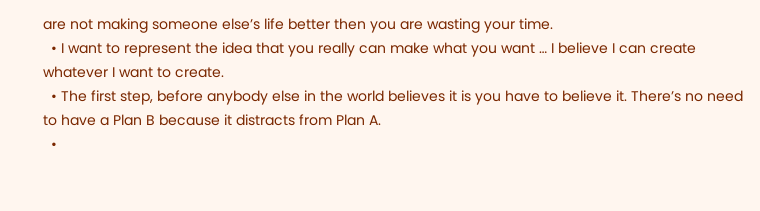are not making someone else’s life better then you are wasting your time.
  • I want to represent the idea that you really can make what you want … I believe I can create whatever I want to create.
  • The first step, before anybody else in the world believes it is you have to believe it. There’s no need to have a Plan B because it distracts from Plan A.
  •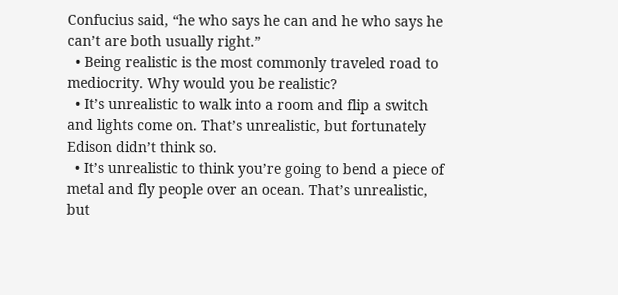Confucius said, “he who says he can and he who says he can’t are both usually right.”
  • Being realistic is the most commonly traveled road to mediocrity. Why would you be realistic?
  • It’s unrealistic to walk into a room and flip a switch and lights come on. That’s unrealistic, but fortunately Edison didn’t think so.
  • It’s unrealistic to think you’re going to bend a piece of metal and fly people over an ocean. That’s unrealistic, but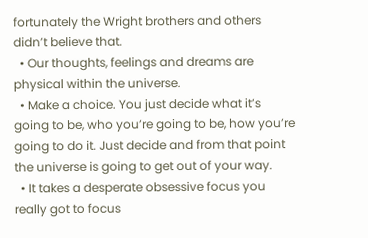fortunately the Wright brothers and others didn’t believe that.
  • Our thoughts, feelings and dreams are physical within the universe.
  • Make a choice. You just decide what it’s going to be, who you’re going to be, how you’re going to do it. Just decide and from that point the universe is going to get out of your way.
  • It takes a desperate obsessive focus you really got to focus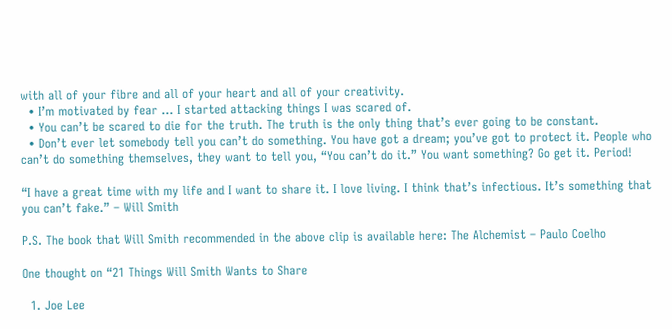with all of your fibre and all of your heart and all of your creativity.
  • I’m motivated by fear … I started attacking things I was scared of.
  • You can’t be scared to die for the truth. The truth is the only thing that’s ever going to be constant.
  • Don’t ever let somebody tell you can’t do something. You have got a dream; you’ve got to protect it. People who can’t do something themselves, they want to tell you, “You can’t do it.” You want something? Go get it. Period!

“I have a great time with my life and I want to share it. I love living. I think that’s infectious. It’s something that you can’t fake.” – Will Smith

P.S. The book that Will Smith recommended in the above clip is available here: The Alchemist – Paulo Coelho

One thought on “21 Things Will Smith Wants to Share

  1. Joe Lee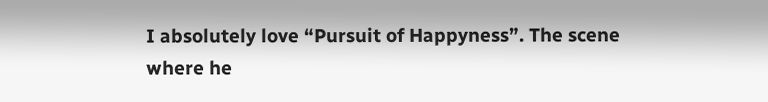I absolutely love “Pursuit of Happyness”. The scene where he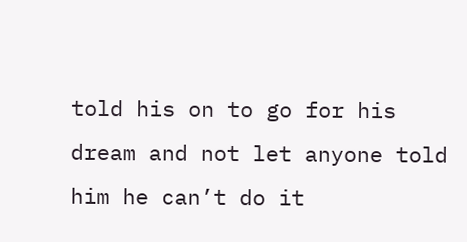told his on to go for his dream and not let anyone told him he can’t do it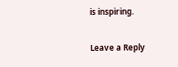is inspiring.

Leave a Reply